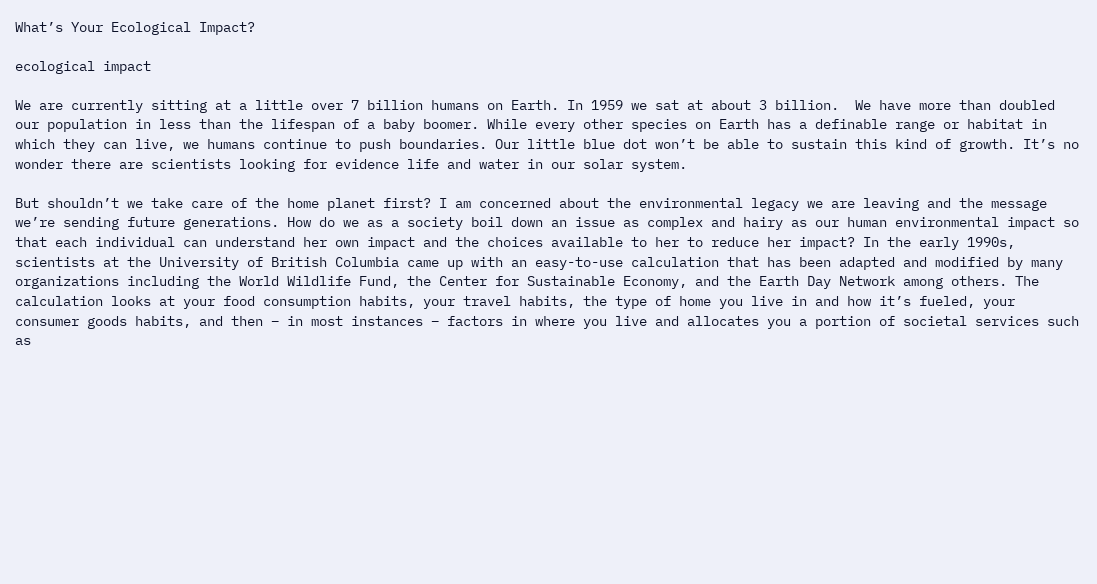What’s Your Ecological Impact?

ecological impact

We are currently sitting at a little over 7 billion humans on Earth. In 1959 we sat at about 3 billion.  We have more than doubled our population in less than the lifespan of a baby boomer. While every other species on Earth has a definable range or habitat in which they can live, we humans continue to push boundaries. Our little blue dot won’t be able to sustain this kind of growth. It’s no wonder there are scientists looking for evidence life and water in our solar system.

But shouldn’t we take care of the home planet first? I am concerned about the environmental legacy we are leaving and the message we’re sending future generations. How do we as a society boil down an issue as complex and hairy as our human environmental impact so that each individual can understand her own impact and the choices available to her to reduce her impact? In the early 1990s, scientists at the University of British Columbia came up with an easy-to-use calculation that has been adapted and modified by many organizations including the World Wildlife Fund, the Center for Sustainable Economy, and the Earth Day Network among others. The calculation looks at your food consumption habits, your travel habits, the type of home you live in and how it’s fueled, your consumer goods habits, and then – in most instances – factors in where you live and allocates you a portion of societal services such as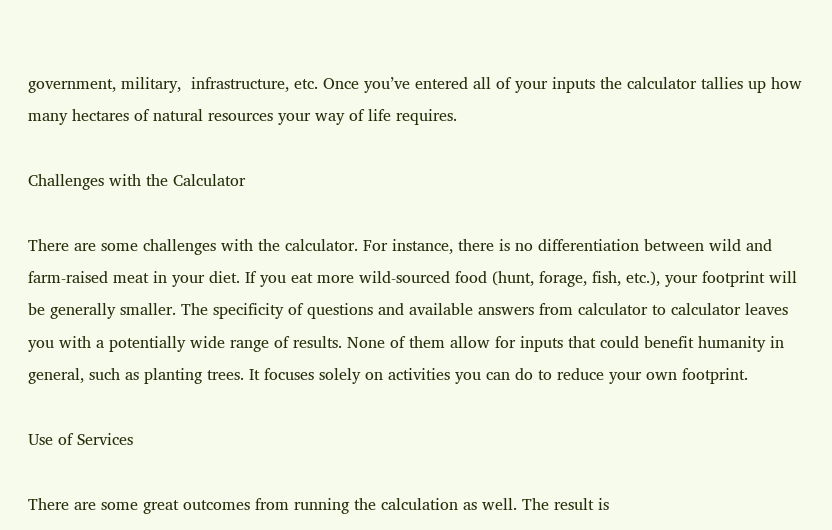government, military,  infrastructure, etc. Once you’ve entered all of your inputs the calculator tallies up how many hectares of natural resources your way of life requires.

Challenges with the Calculator

There are some challenges with the calculator. For instance, there is no differentiation between wild and farm-raised meat in your diet. If you eat more wild-sourced food (hunt, forage, fish, etc.), your footprint will be generally smaller. The specificity of questions and available answers from calculator to calculator leaves you with a potentially wide range of results. None of them allow for inputs that could benefit humanity in general, such as planting trees. It focuses solely on activities you can do to reduce your own footprint.

Use of Services

There are some great outcomes from running the calculation as well. The result is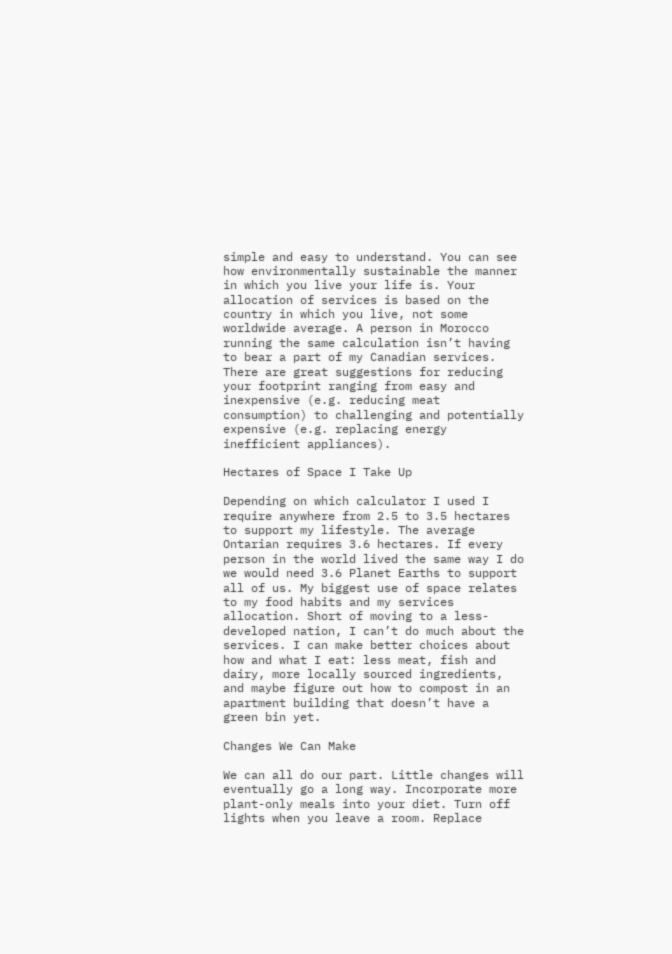simple and easy to understand. You can see how environmentally sustainable the manner in which you live your life is. Your allocation of services is based on the country in which you live, not some worldwide average. A person in Morocco running the same calculation isn’t having to bear a part of my Canadian services. There are great suggestions for reducing your footprint ranging from easy and inexpensive (e.g. reducing meat consumption) to challenging and potentially expensive (e.g. replacing energy inefficient appliances).

Hectares of Space I Take Up

Depending on which calculator I used I require anywhere from 2.5 to 3.5 hectares to support my lifestyle. The average Ontarian requires 3.6 hectares. If every person in the world lived the same way I do we would need 3.6 Planet Earths to support all of us. My biggest use of space relates to my food habits and my services allocation. Short of moving to a less-developed nation, I can’t do much about the services. I can make better choices about how and what I eat: less meat, fish and dairy, more locally sourced ingredients, and maybe figure out how to compost in an apartment building that doesn’t have a green bin yet.

Changes We Can Make

We can all do our part. Little changes will eventually go a long way. Incorporate more plant-only meals into your diet. Turn off lights when you leave a room. Replace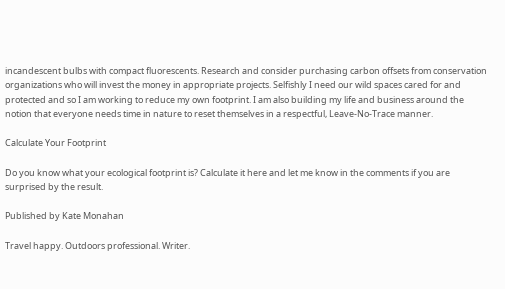incandescent bulbs with compact fluorescents. Research and consider purchasing carbon offsets from conservation organizations who will invest the money in appropriate projects. Selfishly I need our wild spaces cared for and protected and so I am working to reduce my own footprint. I am also building my life and business around the notion that everyone needs time in nature to reset themselves in a respectful, Leave-No-Trace manner.

Calculate Your Footprint

Do you know what your ecological footprint is? Calculate it here and let me know in the comments if you are surprised by the result.

Published by Kate Monahan

Travel happy. Outdoors professional. Writer.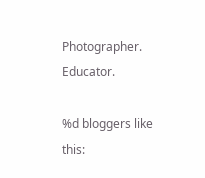Photographer. Educator.

%d bloggers like this: